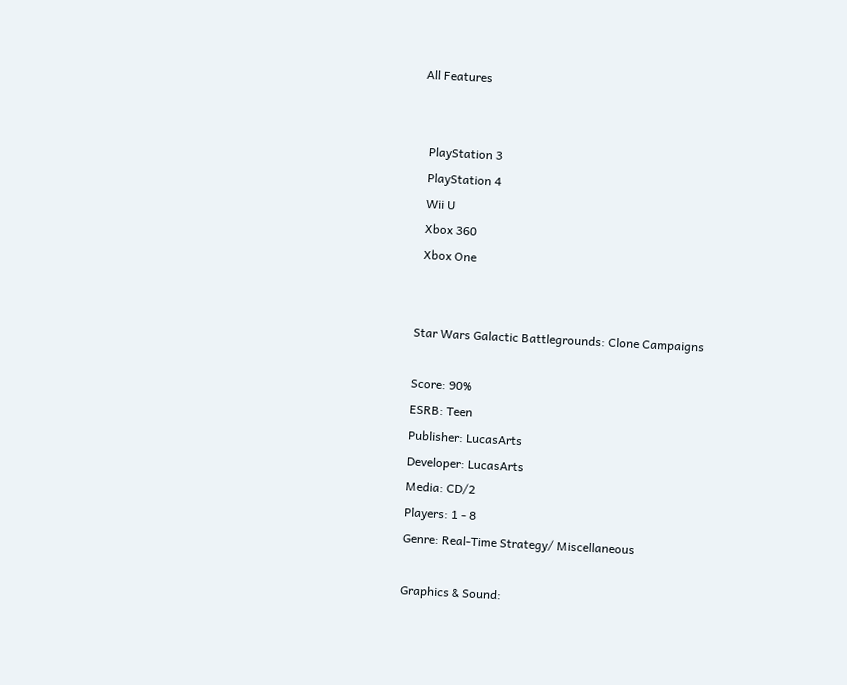All Features


  PlayStation 3
  PlayStation 4
  Wii U
  Xbox 360
  Xbox One


Star Wars Galactic Battlegrounds: Clone Campaigns

Score: 90%
ESRB: Teen
Publisher: LucasArts
Developer: LucasArts
Media: CD/2
Players: 1 - 8
Genre: Real-Time Strategy/ Miscellaneous

Graphics & Sound: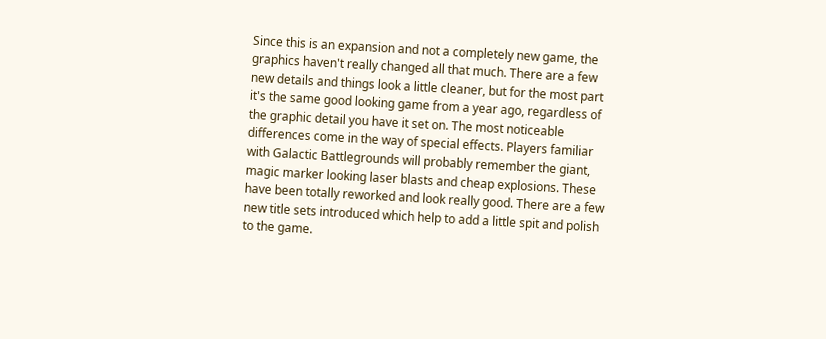Since this is an expansion and not a completely new game, the graphics haven't really changed all that much. There are a few new details and things look a little cleaner, but for the most part it's the same good looking game from a year ago, regardless of the graphic detail you have it set on. The most noticeable differences come in the way of special effects. Players familiar with Galactic Battlegrounds will probably remember the giant, magic marker looking laser blasts and cheap explosions. These have been totally reworked and look really good. There are a few new title sets introduced which help to add a little spit and polish to the game.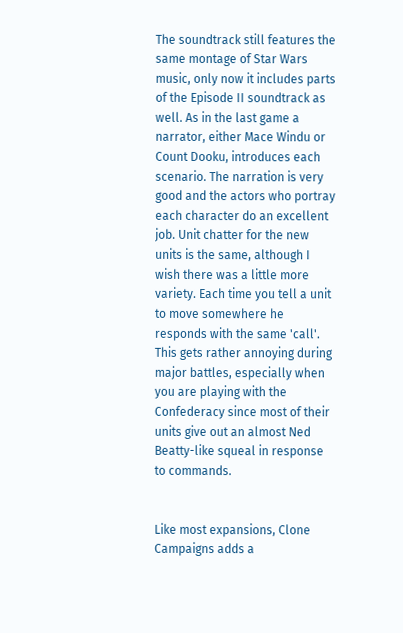The soundtrack still features the same montage of Star Wars music, only now it includes parts of the Episode II soundtrack as well. As in the last game a narrator, either Mace Windu or Count Dooku, introduces each scenario. The narration is very good and the actors who portray each character do an excellent job. Unit chatter for the new units is the same, although I wish there was a little more variety. Each time you tell a unit to move somewhere he responds with the same 'call'. This gets rather annoying during major battles, especially when you are playing with the Confederacy since most of their units give out an almost Ned Beatty-like squeal in response to commands.


Like most expansions, Clone Campaigns adds a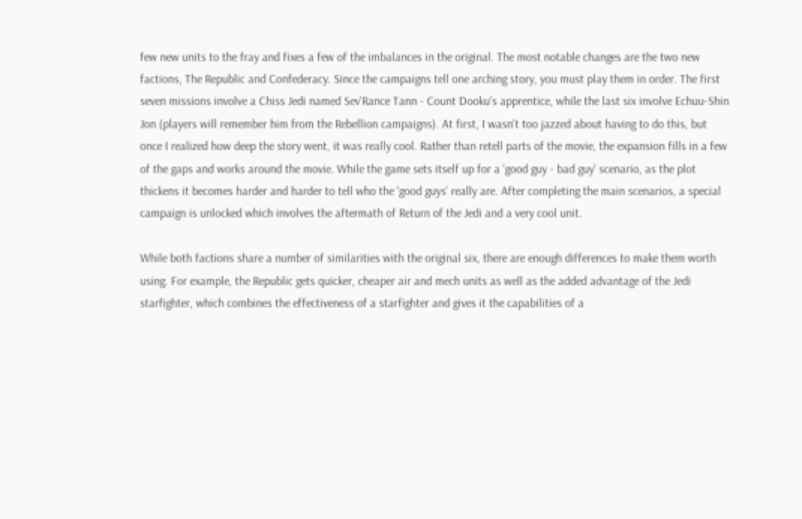few new units to the fray and fixes a few of the imbalances in the original. The most notable changes are the two new factions, The Republic and Confederacy. Since the campaigns tell one arching story, you must play them in order. The first seven missions involve a Chiss Jedi named Sev'Rance Tann - Count Dooku's apprentice, while the last six involve Echuu-Shin Jon (players will remember him from the Rebellion campaigns). At first, I wasn't too jazzed about having to do this, but once I realized how deep the story went, it was really cool. Rather than retell parts of the movie, the expansion fills in a few of the gaps and works around the movie. While the game sets itself up for a 'good guy - bad guy' scenario, as the plot thickens it becomes harder and harder to tell who the 'good guys' really are. After completing the main scenarios, a special campaign is unlocked which involves the aftermath of Return of the Jedi and a very cool unit.

While both factions share a number of similarities with the original six, there are enough differences to make them worth using. For example, the Republic gets quicker, cheaper air and mech units as well as the added advantage of the Jedi starfighter, which combines the effectiveness of a starfighter and gives it the capabilities of a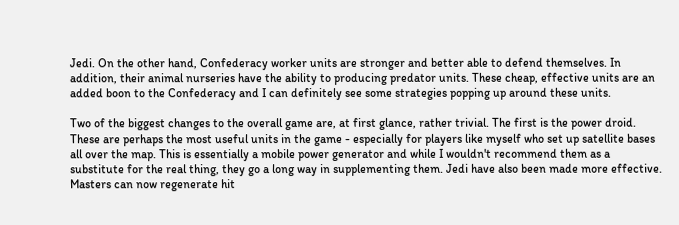Jedi. On the other hand, Confederacy worker units are stronger and better able to defend themselves. In addition, their animal nurseries have the ability to producing predator units. These cheap, effective units are an added boon to the Confederacy and I can definitely see some strategies popping up around these units.

Two of the biggest changes to the overall game are, at first glance, rather trivial. The first is the power droid. These are perhaps the most useful units in the game - especially for players like myself who set up satellite bases all over the map. This is essentially a mobile power generator and while I wouldn't recommend them as a substitute for the real thing, they go a long way in supplementing them. Jedi have also been made more effective. Masters can now regenerate hit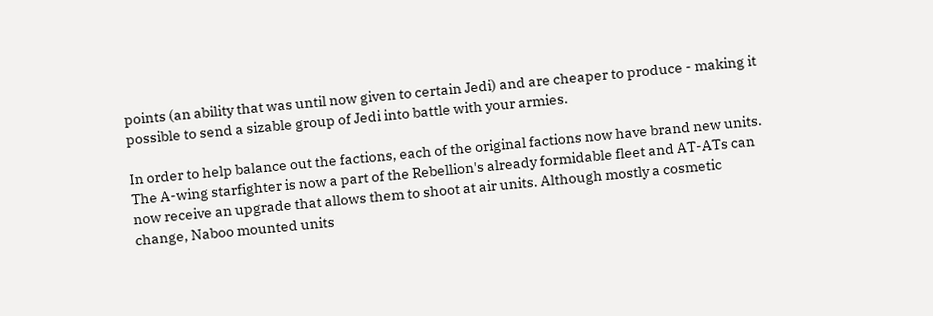points (an ability that was until now given to certain Jedi) and are cheaper to produce - making it possible to send a sizable group of Jedi into battle with your armies.

In order to help balance out the factions, each of the original factions now have brand new units. The A-wing starfighter is now a part of the Rebellion's already formidable fleet and AT-ATs can now receive an upgrade that allows them to shoot at air units. Although mostly a cosmetic change, Naboo mounted units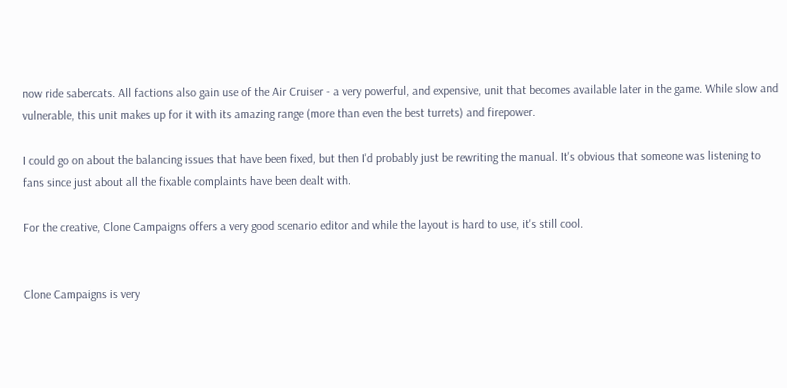now ride sabercats. All factions also gain use of the Air Cruiser - a very powerful, and expensive, unit that becomes available later in the game. While slow and vulnerable, this unit makes up for it with its amazing range (more than even the best turrets) and firepower.

I could go on about the balancing issues that have been fixed, but then I'd probably just be rewriting the manual. It's obvious that someone was listening to fans since just about all the fixable complaints have been dealt with.

For the creative, Clone Campaigns offers a very good scenario editor and while the layout is hard to use, it's still cool.


Clone Campaigns is very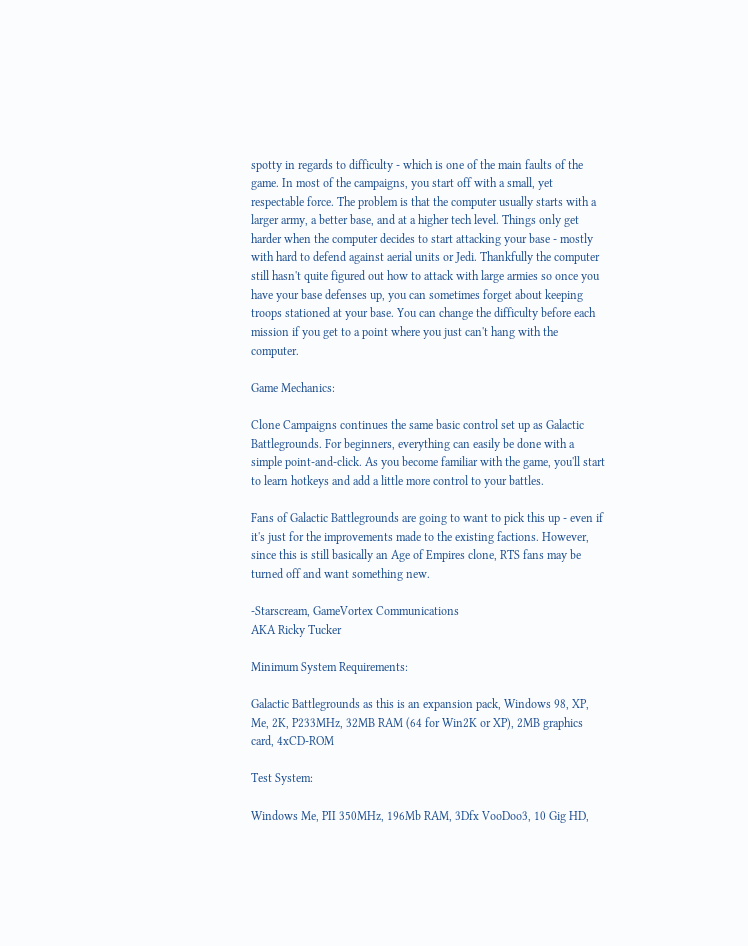spotty in regards to difficulty - which is one of the main faults of the game. In most of the campaigns, you start off with a small, yet respectable force. The problem is that the computer usually starts with a larger army, a better base, and at a higher tech level. Things only get harder when the computer decides to start attacking your base - mostly with hard to defend against aerial units or Jedi. Thankfully the computer still hasn't quite figured out how to attack with large armies so once you have your base defenses up, you can sometimes forget about keeping troops stationed at your base. You can change the difficulty before each mission if you get to a point where you just can't hang with the computer.

Game Mechanics:

Clone Campaigns continues the same basic control set up as Galactic Battlegrounds. For beginners, everything can easily be done with a simple point-and-click. As you become familiar with the game, you'll start to learn hotkeys and add a little more control to your battles.

Fans of Galactic Battlegrounds are going to want to pick this up - even if it's just for the improvements made to the existing factions. However, since this is still basically an Age of Empires clone, RTS fans may be turned off and want something new.

-Starscream, GameVortex Communications
AKA Ricky Tucker

Minimum System Requirements:

Galactic Battlegrounds as this is an expansion pack, Windows 98, XP, Me, 2K, P233MHz, 32MB RAM (64 for Win2K or XP), 2MB graphics card, 4xCD-ROM

Test System:

Windows Me, PII 350MHz, 196Mb RAM, 3Dfx VooDoo3, 10 Gig HD,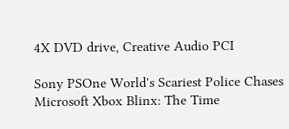4X DVD drive, Creative Audio PCI

Sony PSOne World's Scariest Police Chases Microsoft Xbox Blinx: The Time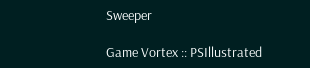Sweeper

Game Vortex :: PSIllustrated